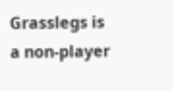Grasslegs is a non-player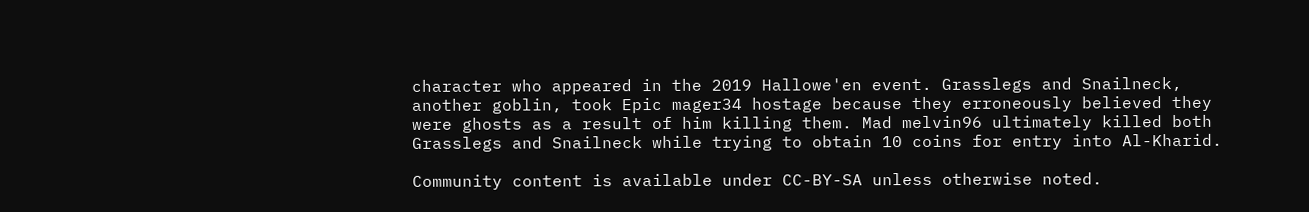character who appeared in the 2019 Hallowe'en event. Grasslegs and Snailneck, another goblin, took Epic mager34 hostage because they erroneously believed they were ghosts as a result of him killing them. Mad melvin96 ultimately killed both Grasslegs and Snailneck while trying to obtain 10 coins for entry into Al-Kharid.

Community content is available under CC-BY-SA unless otherwise noted.